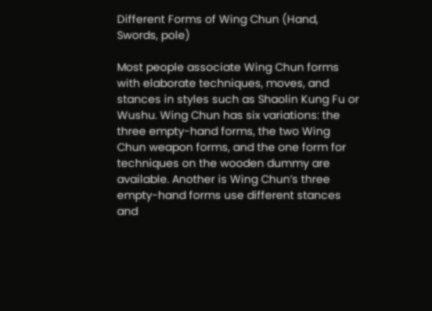Different Forms of Wing Chun (Hand, Swords, pole)

Most people associate Wing Chun forms with elaborate techniques, moves, and stances in styles such as Shaolin Kung Fu or Wushu. Wing Chun has six variations: the three empty-hand forms, the two Wing Chun weapon forms, and the one form for techniques on the wooden dummy are available. Another is Wing Chun’s three empty-hand forms use different stances and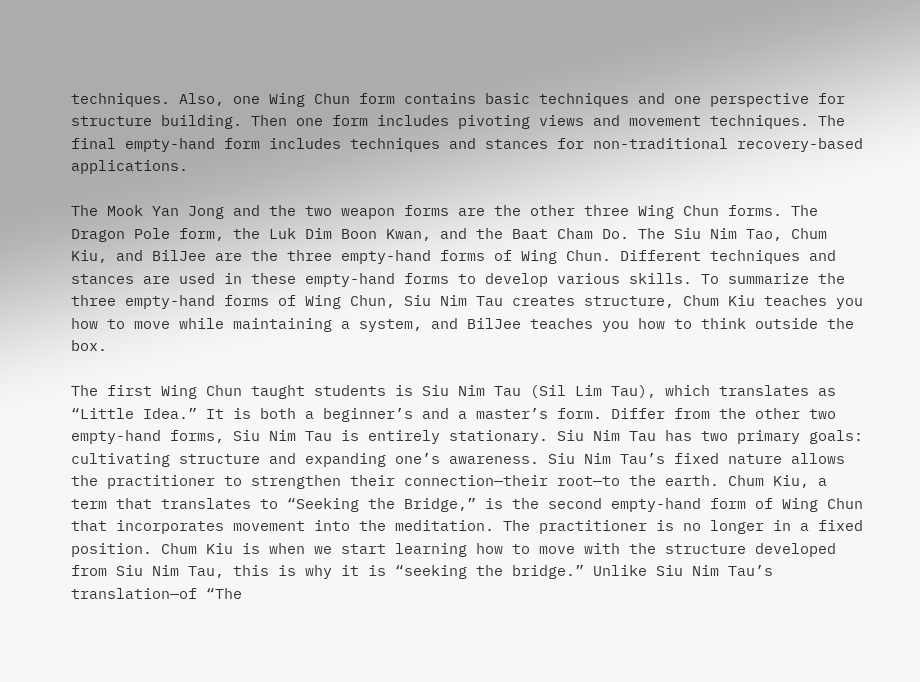techniques. Also, one Wing Chun form contains basic techniques and one perspective for structure building. Then one form includes pivoting views and movement techniques. The final empty-hand form includes techniques and stances for non-traditional recovery-based applications.

The Mook Yan Jong and the two weapon forms are the other three Wing Chun forms. The Dragon Pole form, the Luk Dim Boon Kwan, and the Baat Cham Do. The Siu Nim Tao, Chum Kiu, and BilJee are the three empty-hand forms of Wing Chun. Different techniques and stances are used in these empty-hand forms to develop various skills. To summarize the three empty-hand forms of Wing Chun, Siu Nim Tau creates structure, Chum Kiu teaches you how to move while maintaining a system, and BilJee teaches you how to think outside the box.

The first Wing Chun taught students is Siu Nim Tau (Sil Lim Tau), which translates as “Little Idea.” It is both a beginner’s and a master’s form. Differ from the other two empty-hand forms, Siu Nim Tau is entirely stationary. Siu Nim Tau has two primary goals: cultivating structure and expanding one’s awareness. Siu Nim Tau’s fixed nature allows the practitioner to strengthen their connection—their root—to the earth. Chum Kiu, a term that translates to “Seeking the Bridge,” is the second empty-hand form of Wing Chun that incorporates movement into the meditation. The practitioner is no longer in a fixed position. Chum Kiu is when we start learning how to move with the structure developed from Siu Nim Tau, this is why it is “seeking the bridge.” Unlike Siu Nim Tau’s translation—of “The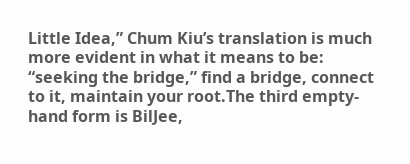Little Idea,” Chum Kiu’s translation is much more evident in what it means to be: “seeking the bridge,” find a bridge, connect to it, maintain your root.The third empty-hand form is BilJee,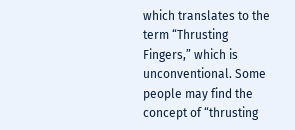which translates to the term “Thrusting Fingers,” which is unconventional. Some people may find the concept of “thrusting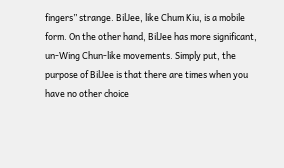fingers” strange. BilJee, like Chum Kiu, is a mobile form. On the other hand, BilJee has more significant, un-Wing Chun-like movements. Simply put, the purpose of BilJee is that there are times when you have no other choice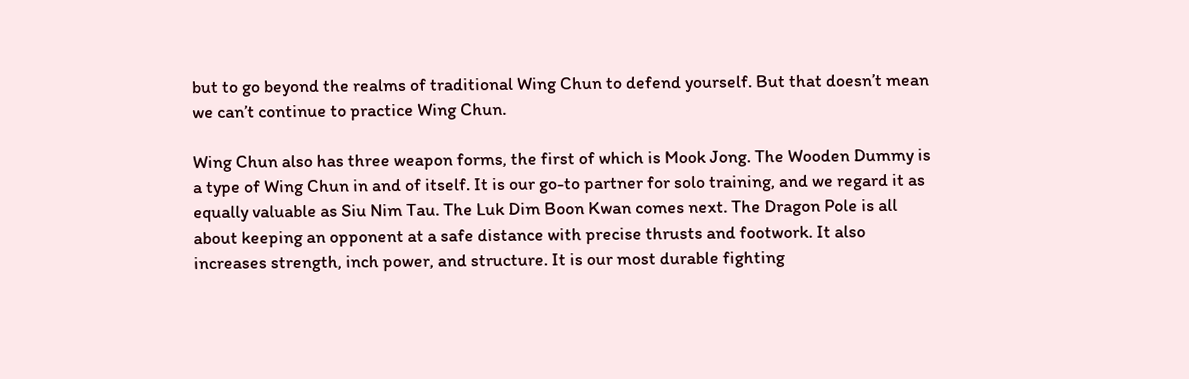but to go beyond the realms of traditional Wing Chun to defend yourself. But that doesn’t mean we can’t continue to practice Wing Chun.

Wing Chun also has three weapon forms, the first of which is Mook Jong. The Wooden Dummy is a type of Wing Chun in and of itself. It is our go-to partner for solo training, and we regard it as equally valuable as Siu Nim Tau. The Luk Dim Boon Kwan comes next. The Dragon Pole is all about keeping an opponent at a safe distance with precise thrusts and footwork. It also increases strength, inch power, and structure. It is our most durable fighting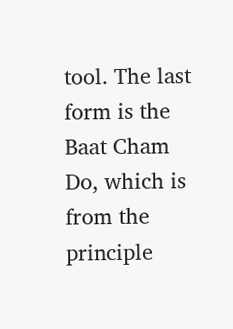tool. The last form is the Baat Cham Do, which is from the principle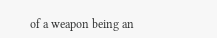of a weapon being an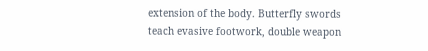extension of the body. Butterfly swords teach evasive footwork, double weapon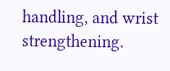handling, and wrist strengthening.